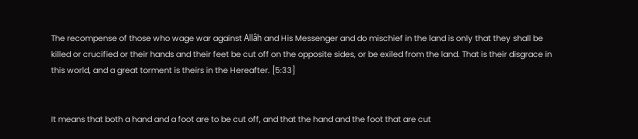The recompense of those who wage war against Allâh and His Messenger and do mischief in the land is only that they shall be killed or crucified or their hands and their feet be cut off on the opposite sides, or be exiled from the land. That is their disgrace in this world, and a great torment is theirs in the Hereafter. [5:33]


It means that both a hand and a foot are to be cut off, and that the hand and the foot that are cut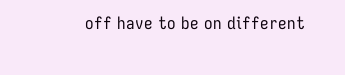off have to be on different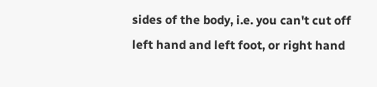sides of the body, i.e. you can't cut off left hand and left foot, or right hand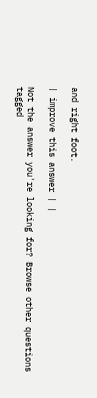and right foot.

| improve this answer | |

Not the answer you're looking for? Browse other questions tagged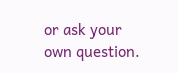or ask your own question.